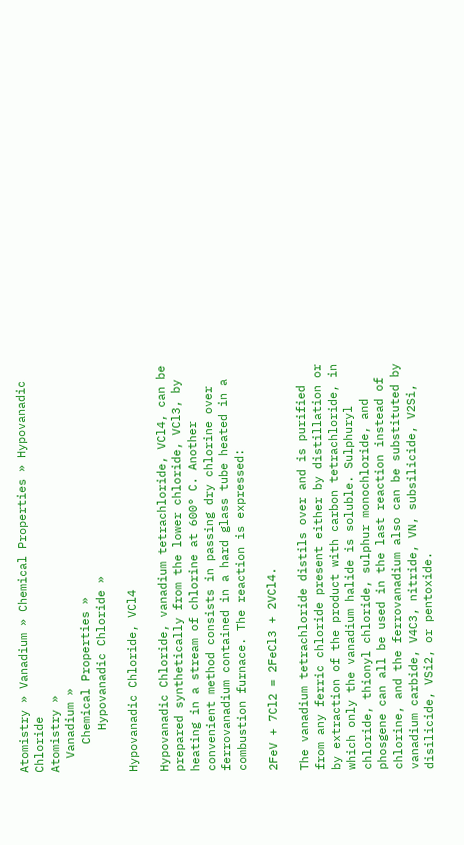Atomistry » Vanadium » Chemical Properties » Hypovanadic Chloride
Atomistry »
  Vanadium »
    Chemical Properties »
      Hypovanadic Chloride »

Hypovanadic Chloride, VCl4

Hypovanadic Chloride, vanadium tetrachloride, VCl4, can be prepared synthetically from the lower chloride, VCl3, by heating in a stream of chlorine at 600° C. Another convenient method consists in passing dry chlorine over ferrovanadium contained in a hard glass tube heated in a combustion furnace. The reaction is expressed:

2FeV + 7Cl2 = 2FeCl3 + 2VCl4.

The vanadium tetrachloride distils over and is purified from any ferric chloride present either by distillation or by extraction of the product with carbon tetrachloride, in which only the vanadium halide is soluble. Sulphuryl chloride, thionyl chloride, sulphur monochloride, and phosgene can all be used in the last reaction instead of chlorine, and the ferrovanadium also can be substituted by vanadium carbide, V4C3, nitride, VN, subsilicide, V2Si, disilicide, VSi2, or pentoxide.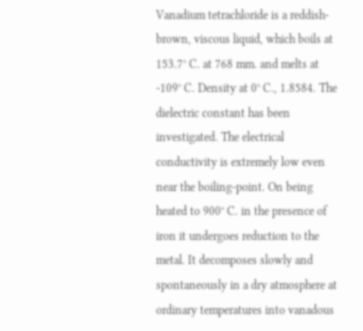Vanadium tetrachloride is a reddish-brown, viscous liquid, which boils at 153.7° C. at 768 mm. and melts at -109° C. Density at 0° C., 1.8584. The dielectric constant has been investigated. The electrical conductivity is extremely low even near the boiling-point. On being heated to 900° C. in the presence of iron it undergoes reduction to the metal. It decomposes slowly and spontaneously in a dry atmosphere at ordinary temperatures into vanadous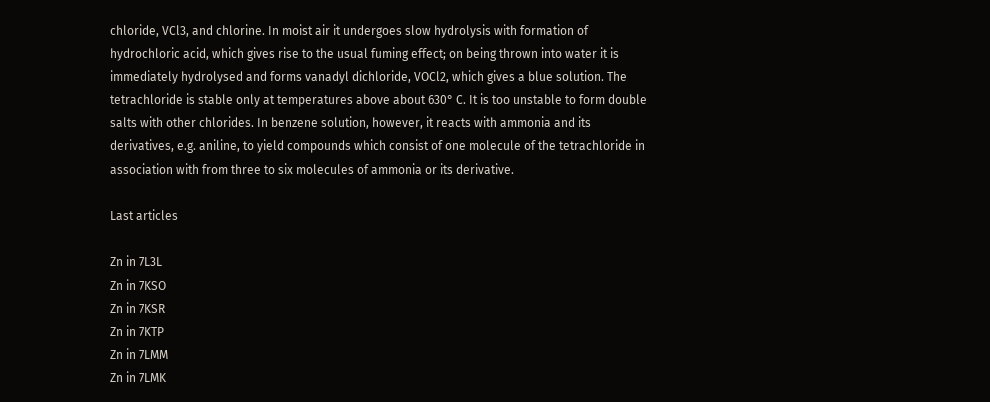chloride, VCl3, and chlorine. In moist air it undergoes slow hydrolysis with formation of hydrochloric acid, which gives rise to the usual fuming effect; on being thrown into water it is immediately hydrolysed and forms vanadyl dichloride, VOCl2, which gives a blue solution. The tetrachloride is stable only at temperatures above about 630° C. It is too unstable to form double salts with other chlorides. In benzene solution, however, it reacts with ammonia and its derivatives, e.g. aniline, to yield compounds which consist of one molecule of the tetrachloride in association with from three to six molecules of ammonia or its derivative.

Last articles

Zn in 7L3L
Zn in 7KSO
Zn in 7KSR
Zn in 7KTP
Zn in 7LMM
Zn in 7LMK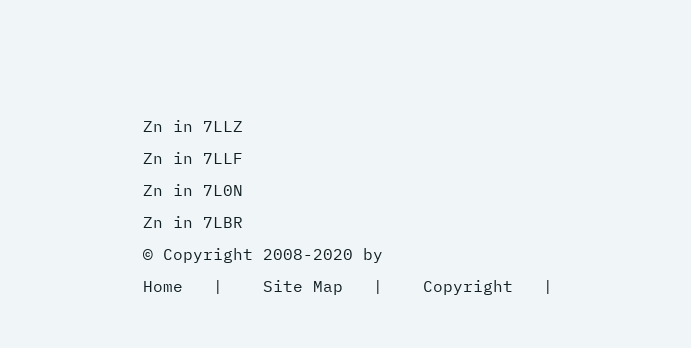Zn in 7LLZ
Zn in 7LLF
Zn in 7L0N
Zn in 7LBR
© Copyright 2008-2020 by
Home   |    Site Map   |    Copyright   |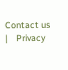Contact us   |    Privacy